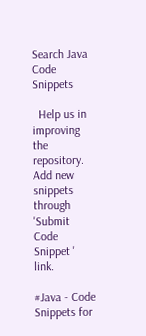Search Java Code Snippets

  Help us in improving the repository. Add new snippets through 'Submit Code Snippet ' link.

#Java - Code Snippets for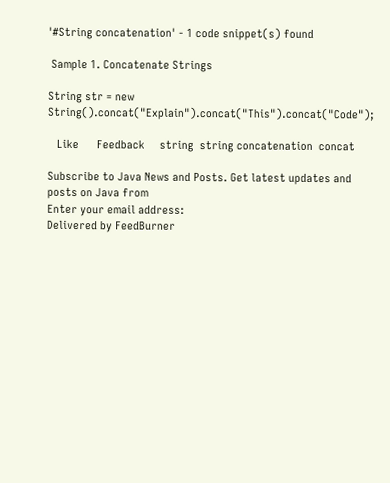'#String concatenation' - 1 code snippet(s) found

 Sample 1. Concatenate Strings

String str = new String().concat("Explain").concat("This").concat("Code");

   Like      Feedback     string  string concatenation  concat

Subscribe to Java News and Posts. Get latest updates and posts on Java from
Enter your email address:
Delivered by FeedBurner